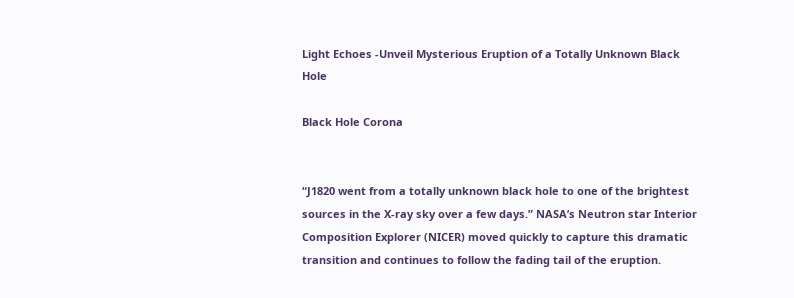Light Echoes -Unveil Mysterious Eruption of a Totally Unknown Black Hole

Black Hole Corona


“J1820 went from a totally unknown black hole to one of the brightest sources in the X-ray sky over a few days.” NASA’s Neutron star Interior Composition Explorer (NICER) moved quickly to capture this dramatic transition and continues to follow the fading tail of the eruption.